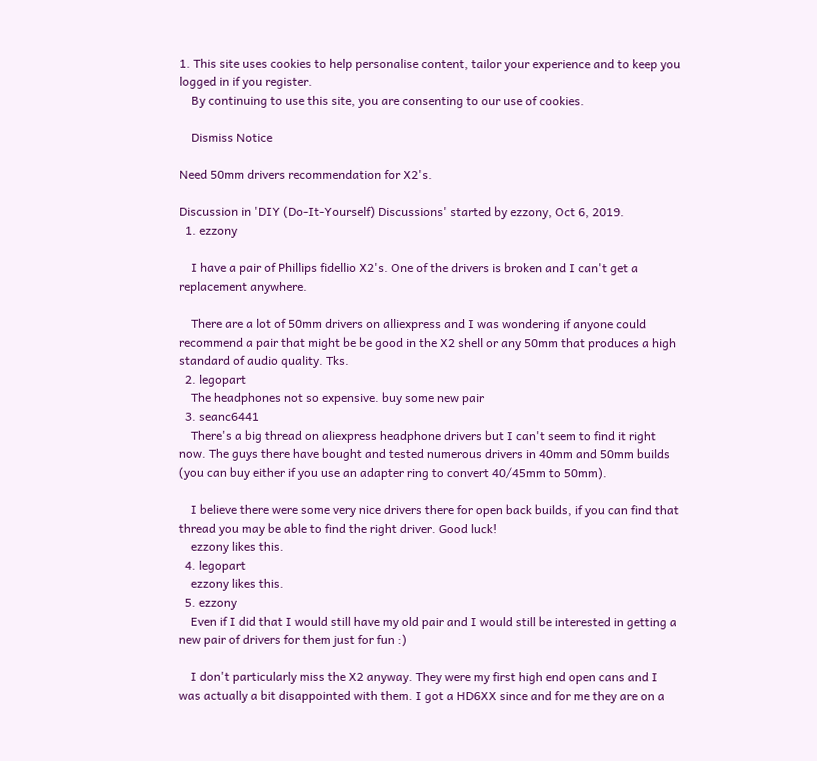1. This site uses cookies to help personalise content, tailor your experience and to keep you logged in if you register.
    By continuing to use this site, you are consenting to our use of cookies.

    Dismiss Notice

Need 50mm drivers recommendation for X2's.

Discussion in 'DIY (Do-It-Yourself) Discussions' started by ezzony, Oct 6, 2019.
  1. ezzony

    I have a pair of Phillips fidellio X2's. One of the drivers is broken and I can't get a replacement anywhere.

    There are a lot of 50mm drivers on alliexpress and I was wondering if anyone could recommend a pair that might be be good in the X2 shell or any 50mm that produces a high standard of audio quality. Tks.
  2. legopart
    The headphones not so expensive. buy some new pair
  3. seanc6441
    There's a big thread on aliexpress headphone drivers but I can't seem to find it right now. The guys there have bought and tested numerous drivers in 40mm and 50mm builds (you can buy either if you use an adapter ring to convert 40/45mm to 50mm).

    I believe there were some very nice drivers there for open back builds, if you can find that thread you may be able to find the right driver. Good luck!
    ezzony likes this.
  4. legopart
    ezzony likes this.
  5. ezzony
    Even if I did that I would still have my old pair and I would still be interested in getting a new pair of drivers for them just for fun :)

    I don't particularly miss the X2 anyway. They were my first high end open cans and I was actually a bit disappointed with them. I got a HD6XX since and for me they are on a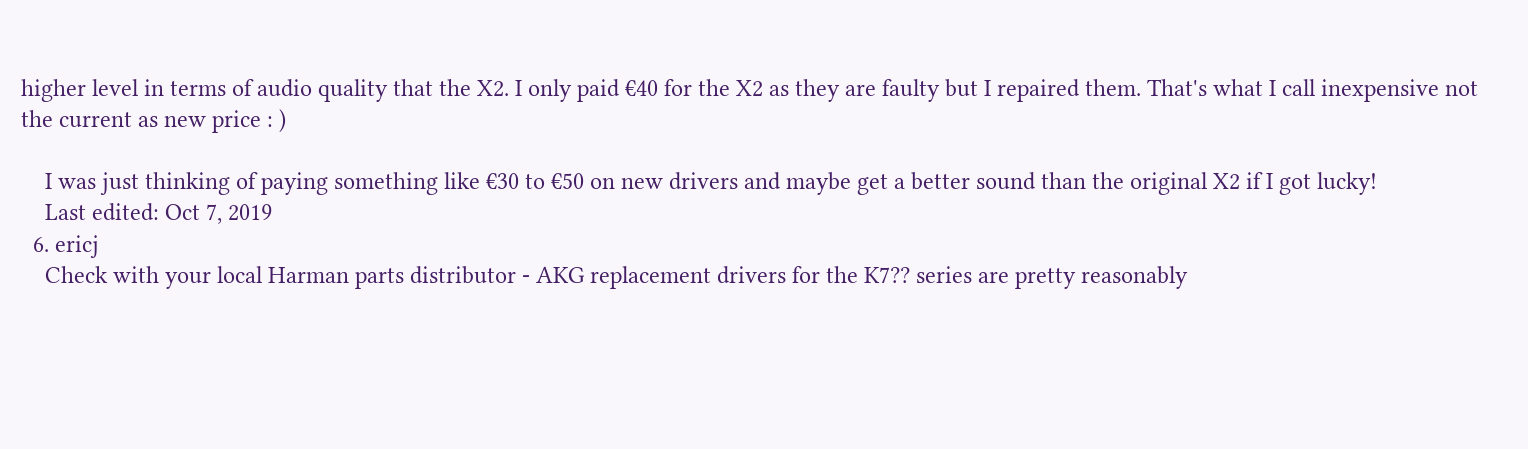higher level in terms of audio quality that the X2. I only paid €40 for the X2 as they are faulty but I repaired them. That's what I call inexpensive not the current as new price : )

    I was just thinking of paying something like €30 to €50 on new drivers and maybe get a better sound than the original X2 if I got lucky!
    Last edited: Oct 7, 2019
  6. ericj
    Check with your local Harman parts distributor - AKG replacement drivers for the K7?? series are pretty reasonably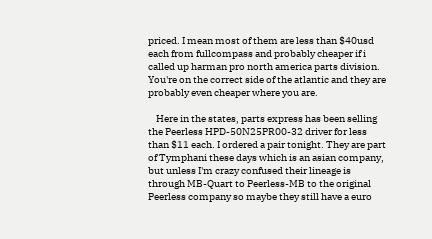priced. I mean most of them are less than $40usd each from fullcompass and probably cheaper if i called up harman pro north america parts division. You're on the correct side of the atlantic and they are probably even cheaper where you are.

    Here in the states, parts express has been selling the Peerless HPD-50N25PR00-32 driver for less than $11 each. I ordered a pair tonight. They are part of Tymphani these days which is an asian company, but unless I'm crazy confused their lineage is through MB-Quart to Peerless-MB to the original Peerless company so maybe they still have a euro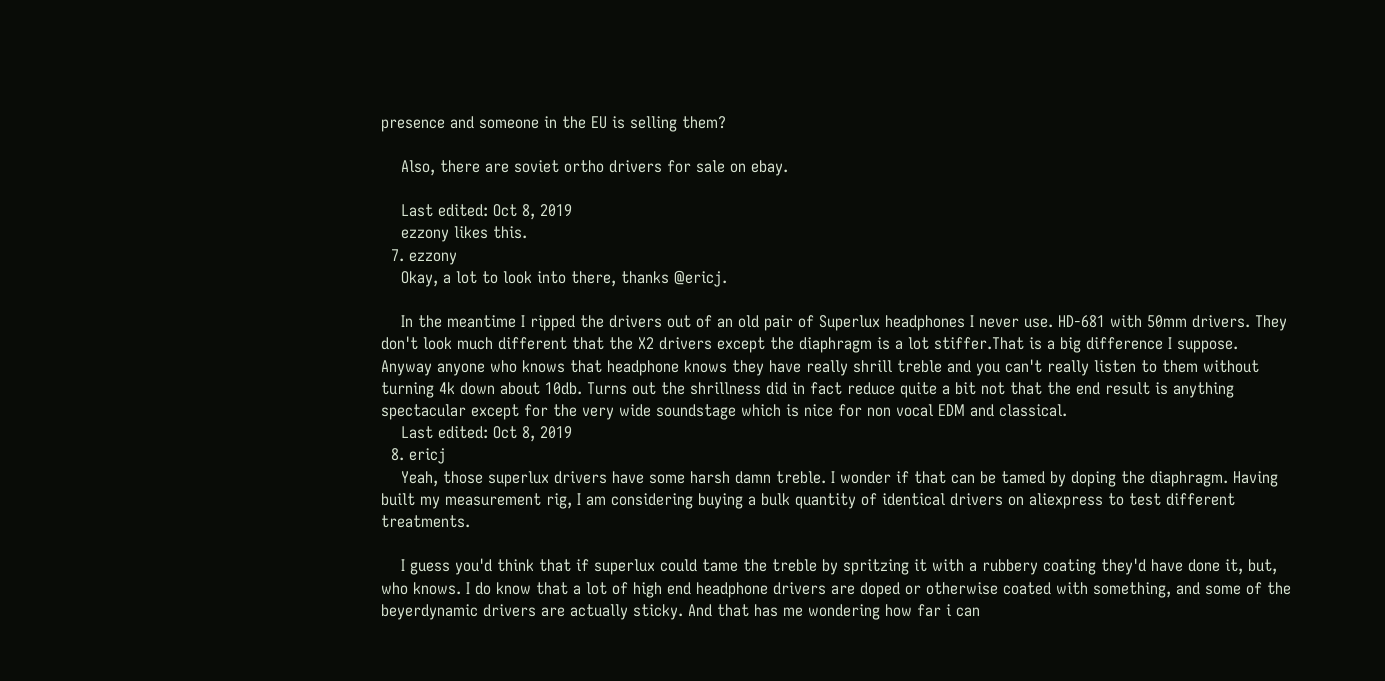presence and someone in the EU is selling them?

    Also, there are soviet ortho drivers for sale on ebay.

    Last edited: Oct 8, 2019
    ezzony likes this.
  7. ezzony
    Okay, a lot to look into there, thanks @ericj.

    In the meantime I ripped the drivers out of an old pair of Superlux headphones I never use. HD-681 with 50mm drivers. They don't look much different that the X2 drivers except the diaphragm is a lot stiffer.That is a big difference I suppose. Anyway anyone who knows that headphone knows they have really shrill treble and you can't really listen to them without turning 4k down about 10db. Turns out the shrillness did in fact reduce quite a bit not that the end result is anything spectacular except for the very wide soundstage which is nice for non vocal EDM and classical.
    Last edited: Oct 8, 2019
  8. ericj
    Yeah, those superlux drivers have some harsh damn treble. I wonder if that can be tamed by doping the diaphragm. Having built my measurement rig, I am considering buying a bulk quantity of identical drivers on aliexpress to test different treatments.

    I guess you'd think that if superlux could tame the treble by spritzing it with a rubbery coating they'd have done it, but, who knows. I do know that a lot of high end headphone drivers are doped or otherwise coated with something, and some of the beyerdynamic drivers are actually sticky. And that has me wondering how far i can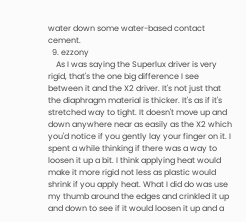water down some water-based contact cement.
  9. ezzony
    As I was saying the Superlux driver is very rigid, that's the one big difference I see between it and the X2 driver. It's not just that the diaphragm material is thicker. It's as if it's stretched way to tight. It doesn't move up and down anywhere near as easily as the X2 which you'd notice if you gently lay your finger on it. I spent a while thinking if there was a way to loosen it up a bit. I think applying heat would make it more rigid not less as plastic would shrink if you apply heat. What I did do was use my thumb around the edges and crinkled it up and down to see if it would loosen it up and a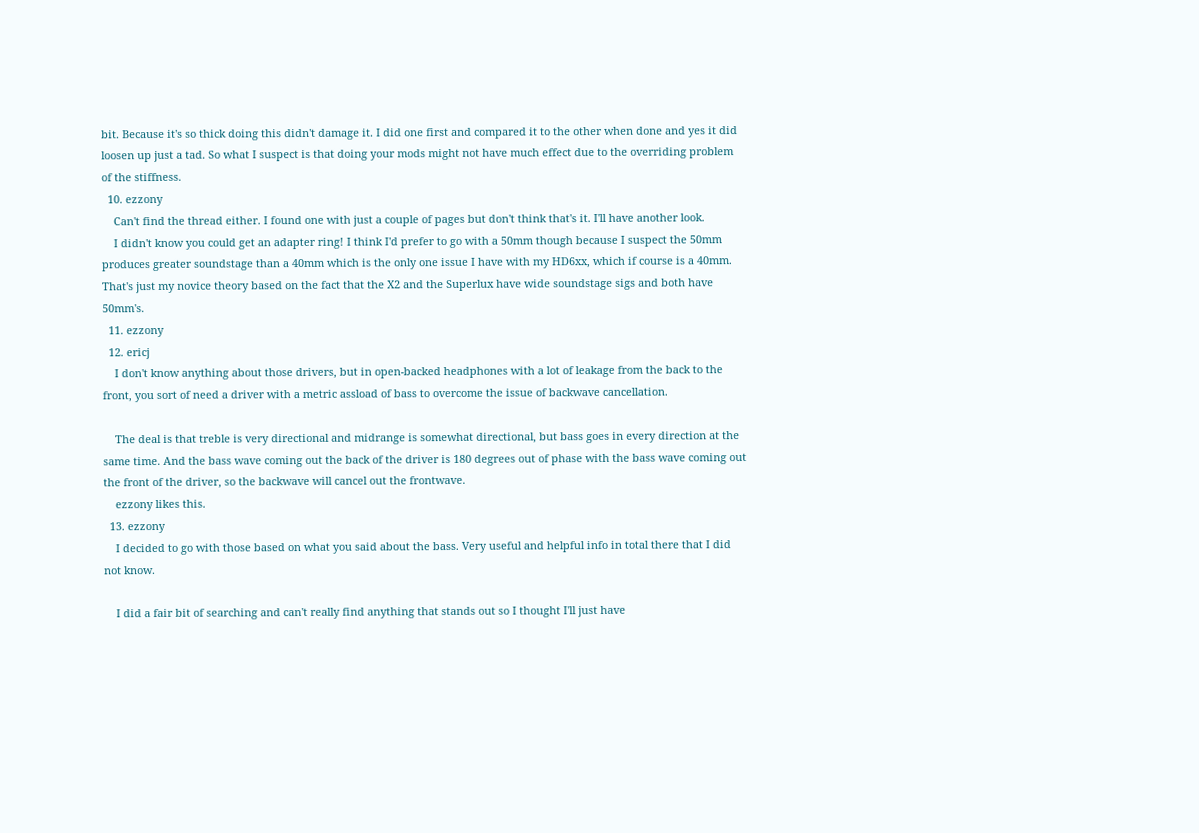bit. Because it's so thick doing this didn't damage it. I did one first and compared it to the other when done and yes it did loosen up just a tad. So what I suspect is that doing your mods might not have much effect due to the overriding problem of the stiffness.
  10. ezzony
    Can't find the thread either. I found one with just a couple of pages but don't think that's it. I'll have another look.
    I didn't know you could get an adapter ring! I think I'd prefer to go with a 50mm though because I suspect the 50mm produces greater soundstage than a 40mm which is the only one issue I have with my HD6xx, which if course is a 40mm. That's just my novice theory based on the fact that the X2 and the Superlux have wide soundstage sigs and both have 50mm's.
  11. ezzony
  12. ericj
    I don't know anything about those drivers, but in open-backed headphones with a lot of leakage from the back to the front, you sort of need a driver with a metric assload of bass to overcome the issue of backwave cancellation.

    The deal is that treble is very directional and midrange is somewhat directional, but bass goes in every direction at the same time. And the bass wave coming out the back of the driver is 180 degrees out of phase with the bass wave coming out the front of the driver, so the backwave will cancel out the frontwave.
    ezzony likes this.
  13. ezzony
    I decided to go with those based on what you said about the bass. Very useful and helpful info in total there that I did not know.

    I did a fair bit of searching and can't really find anything that stands out so I thought I'll just have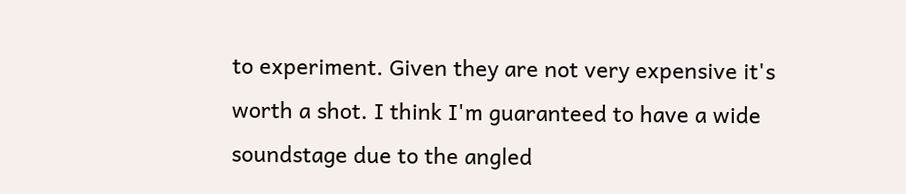to experiment. Given they are not very expensive it's worth a shot. I think I'm guaranteed to have a wide soundstage due to the angled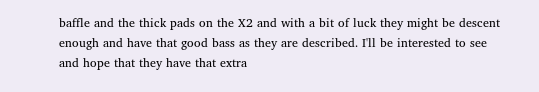baffle and the thick pads on the X2 and with a bit of luck they might be descent enough and have that good bass as they are described. I'll be interested to see and hope that they have that extra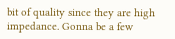bit of quality since they are high impedance. Gonna be a few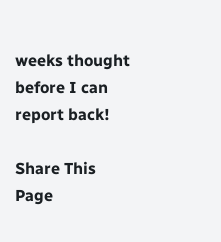weeks thought before I can report back!

Share This Page